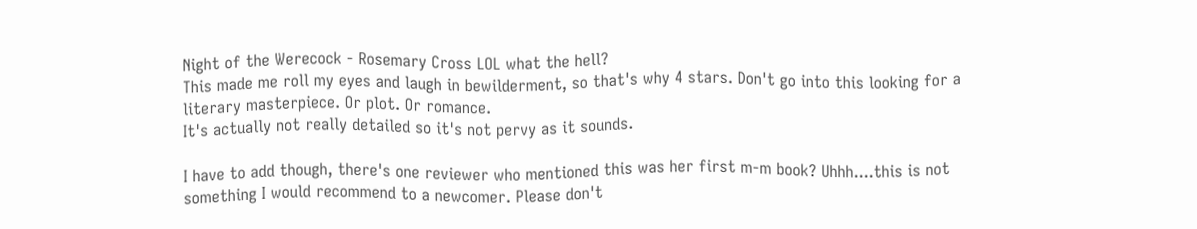Night of the Werecock - Rosemary Cross LOL what the hell?
This made me roll my eyes and laugh in bewilderment, so that's why 4 stars. Don't go into this looking for a literary masterpiece. Or plot. Or romance.
It's actually not really detailed so it's not pervy as it sounds.

I have to add though, there's one reviewer who mentioned this was her first m-m book? Uhhh....this is not something I would recommend to a newcomer. Please don't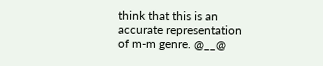think that this is an accurate representation of m-m genre. @__@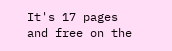It's 17 pages and free on the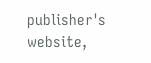publisher's website,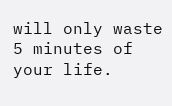will only waste 5 minutes of your life.